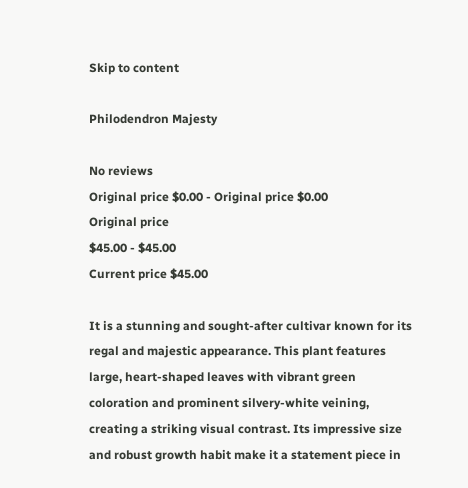Skip to content

Philodendron Majesty

No reviews
Original price $0.00 - Original price $0.00
Original price
$45.00 - $45.00
Current price $45.00

It is a stunning and sought-after cultivar known for its regal and majestic appearance. This plant features large, heart-shaped leaves with vibrant green coloration and prominent silvery-white veining, creating a striking visual contrast. Its impressive size and robust growth habit make it a statement piece in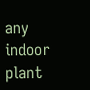any indoor plant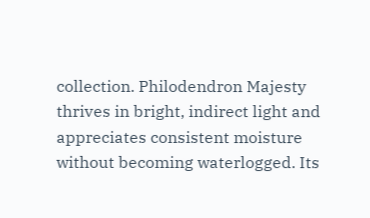collection. Philodendron Majesty thrives in bright, indirect light and appreciates consistent moisture without becoming waterlogged. Its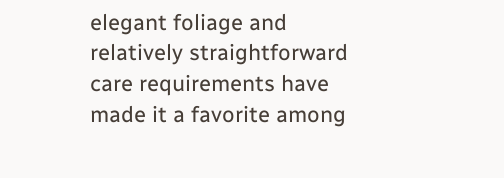elegant foliage and relatively straightforward care requirements have made it a favorite among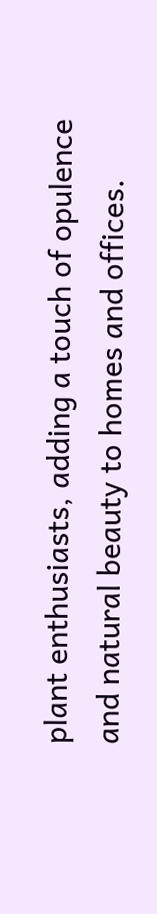plant enthusiasts, adding a touch of opulence and natural beauty to homes and offices.